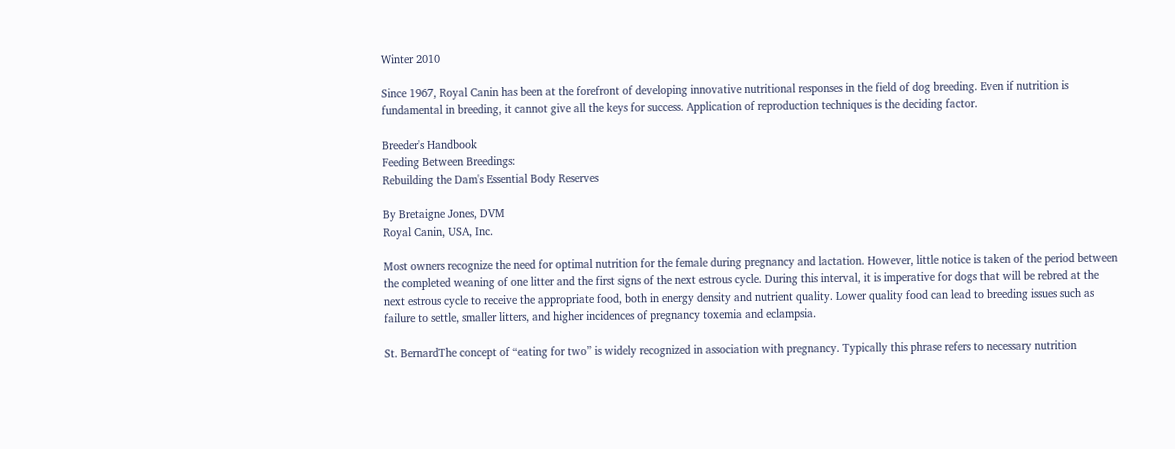Winter 2010

Since 1967, Royal Canin has been at the forefront of developing innovative nutritional responses in the field of dog breeding. Even if nutrition is fundamental in breeding, it cannot give all the keys for success. Application of reproduction techniques is the deciding factor.

Breeder's Handbook
Feeding Between Breedings:
Rebuilding the Dam's Essential Body Reserves

By Bretaigne Jones, DVM
Royal Canin, USA, Inc.

Most owners recognize the need for optimal nutrition for the female during pregnancy and lactation. However, little notice is taken of the period between the completed weaning of one litter and the first signs of the next estrous cycle. During this interval, it is imperative for dogs that will be rebred at the next estrous cycle to receive the appropriate food, both in energy density and nutrient quality. Lower quality food can lead to breeding issues such as failure to settle, smaller litters, and higher incidences of pregnancy toxemia and eclampsia.

St. BernardThe concept of “eating for two” is widely recognized in association with pregnancy. Typically this phrase refers to necessary nutrition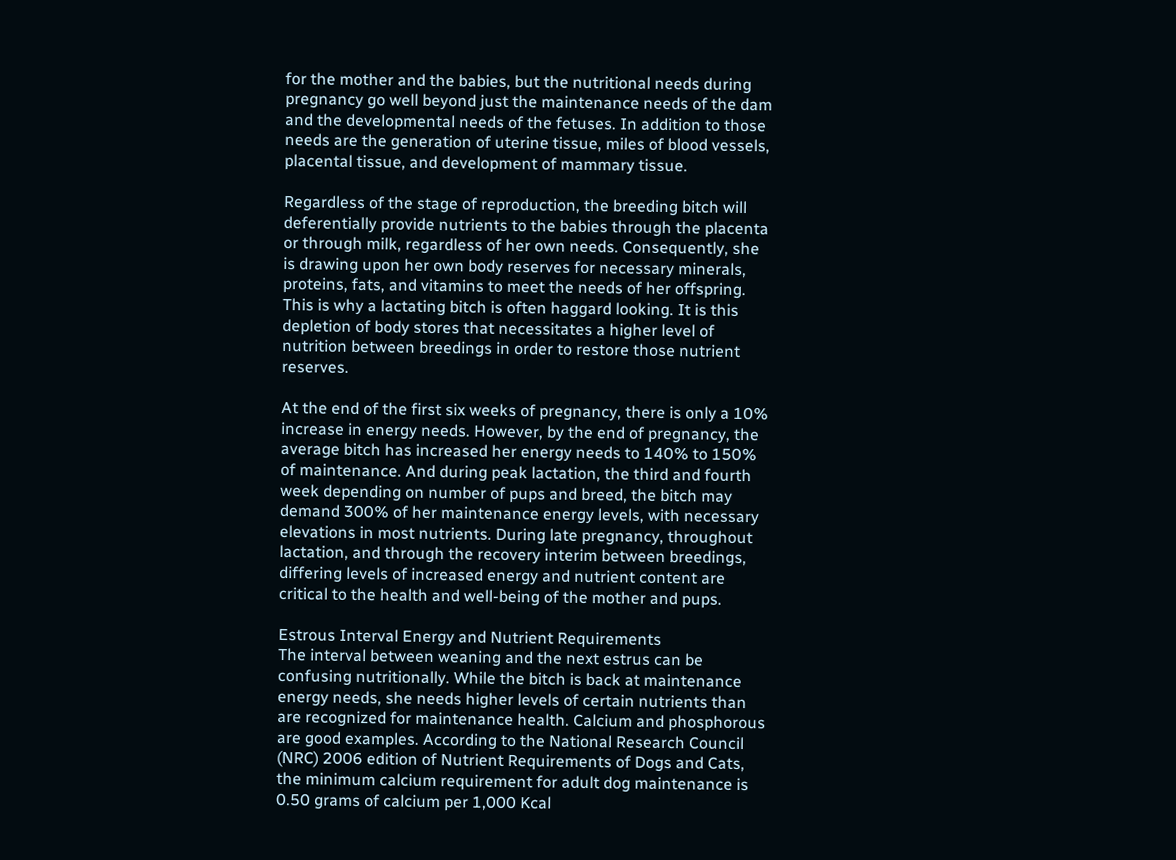for the mother and the babies, but the nutritional needs during pregnancy go well beyond just the maintenance needs of the dam and the developmental needs of the fetuses. In addition to those needs are the generation of uterine tissue, miles of blood vessels, placental tissue, and development of mammary tissue.

Regardless of the stage of reproduction, the breeding bitch will deferentially provide nutrients to the babies through the placenta or through milk, regardless of her own needs. Consequently, she is drawing upon her own body reserves for necessary minerals, proteins, fats, and vitamins to meet the needs of her offspring. This is why a lactating bitch is often haggard looking. It is this depletion of body stores that necessitates a higher level of nutrition between breedings in order to restore those nutrient reserves.

At the end of the first six weeks of pregnancy, there is only a 10% increase in energy needs. However, by the end of pregnancy, the average bitch has increased her energy needs to 140% to 150% of maintenance. And during peak lactation, the third and fourth week depending on number of pups and breed, the bitch may demand 300% of her maintenance energy levels, with necessary elevations in most nutrients. During late pregnancy, throughout lactation, and through the recovery interim between breedings, differing levels of increased energy and nutrient content are critical to the health and well-being of the mother and pups.

Estrous Interval Energy and Nutrient Requirements
The interval between weaning and the next estrus can be confusing nutritionally. While the bitch is back at maintenance energy needs, she needs higher levels of certain nutrients than are recognized for maintenance health. Calcium and phosphorous are good examples. According to the National Research Council (NRC) 2006 edition of Nutrient Requirements of Dogs and Cats, the minimum calcium requirement for adult dog maintenance is 0.50 grams of calcium per 1,000 Kcal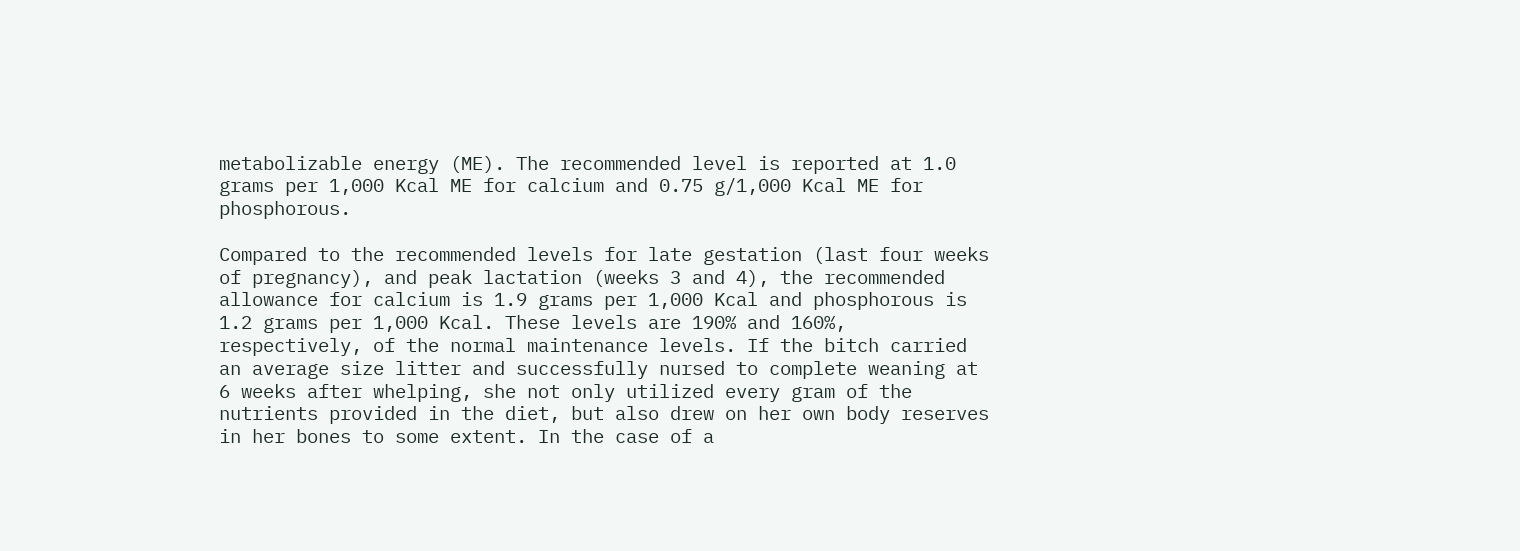metabolizable energy (ME). The recommended level is reported at 1.0 grams per 1,000 Kcal ME for calcium and 0.75 g/1,000 Kcal ME for phosphorous.

Compared to the recommended levels for late gestation (last four weeks of pregnancy), and peak lactation (weeks 3 and 4), the recommended allowance for calcium is 1.9 grams per 1,000 Kcal and phosphorous is 1.2 grams per 1,000 Kcal. These levels are 190% and 160%, respectively, of the normal maintenance levels. If the bitch carried an average size litter and successfully nursed to complete weaning at 6 weeks after whelping, she not only utilized every gram of the nutrients provided in the diet, but also drew on her own body reserves in her bones to some extent. In the case of a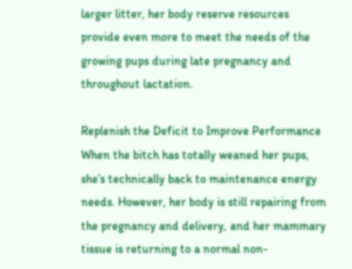larger litter, her body reserve resources provide even more to meet the needs of the growing pups during late pregnancy and throughout lactation.

Replenish the Deficit to Improve Performance
When the bitch has totally weaned her pups, she’s technically back to maintenance energy needs. However, her body is still repairing from the pregnancy and delivery, and her mammary tissue is returning to a normal non-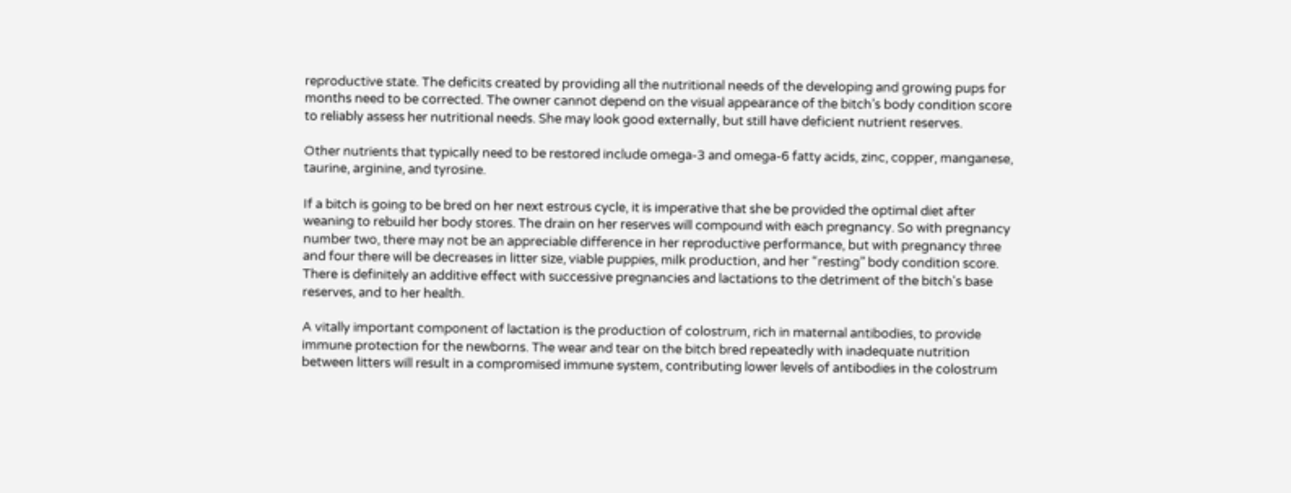reproductive state. The deficits created by providing all the nutritional needs of the developing and growing pups for months need to be corrected. The owner cannot depend on the visual appearance of the bitch’s body condition score to reliably assess her nutritional needs. She may look good externally, but still have deficient nutrient reserves.

Other nutrients that typically need to be restored include omega-3 and omega-6 fatty acids, zinc, copper, manganese, taurine, arginine, and tyrosine.

If a bitch is going to be bred on her next estrous cycle, it is imperative that she be provided the optimal diet after weaning to rebuild her body stores. The drain on her reserves will compound with each pregnancy. So with pregnancy number two, there may not be an appreciable difference in her reproductive performance, but with pregnancy three and four there will be decreases in litter size, viable puppies, milk production, and her “resting” body condition score. There is definitely an additive effect with successive pregnancies and lactations to the detriment of the bitch's base reserves, and to her health.

A vitally important component of lactation is the production of colostrum, rich in maternal antibodies, to provide immune protection for the newborns. The wear and tear on the bitch bred repeatedly with inadequate nutrition between litters will result in a compromised immune system, contributing lower levels of antibodies in the colostrum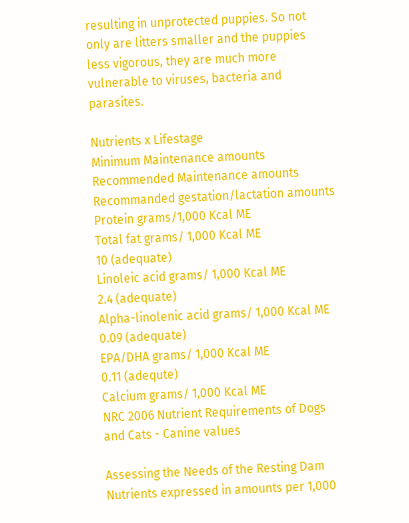resulting in unprotected puppies. So not only are litters smaller and the puppies less vigorous, they are much more vulnerable to viruses, bacteria and parasites.

Nutrients x Lifestage
Minimum Maintenance amounts
Recommended Maintenance amounts
Recommanded gestation/lactation amounts
Protein grams/1,000 Kcal ME
Total fat grams/ 1,000 Kcal ME
10 (adequate)
Linoleic acid grams/ 1,000 Kcal ME
2.4 (adequate)
Alpha-linolenic acid grams/ 1,000 Kcal ME
0.09 (adequate)
EPA/DHA grams/ 1,000 Kcal ME
0.11 (adequte)
Calcium grams/ 1,000 Kcal ME
NRC 2006 Nutrient Requirements of Dogs and Cats - Canine values

Assessing the Needs of the Resting Dam
Nutrients expressed in amounts per 1,000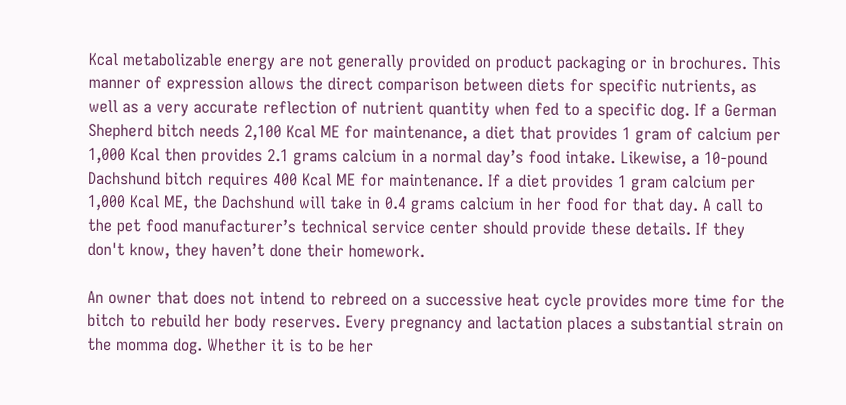Kcal metabolizable energy are not generally provided on product packaging or in brochures. This manner of expression allows the direct comparison between diets for specific nutrients, as well as a very accurate reflection of nutrient quantity when fed to a specific dog. If a German Shepherd bitch needs 2,100 Kcal ME for maintenance, a diet that provides 1 gram of calcium per 1,000 Kcal then provides 2.1 grams calcium in a normal day’s food intake. Likewise, a 10-pound Dachshund bitch requires 400 Kcal ME for maintenance. If a diet provides 1 gram calcium per 1,000 Kcal ME, the Dachshund will take in 0.4 grams calcium in her food for that day. A call to the pet food manufacturer’s technical service center should provide these details. If they don't know, they haven’t done their homework.

An owner that does not intend to rebreed on a successive heat cycle provides more time for the bitch to rebuild her body reserves. Every pregnancy and lactation places a substantial strain on the momma dog. Whether it is to be her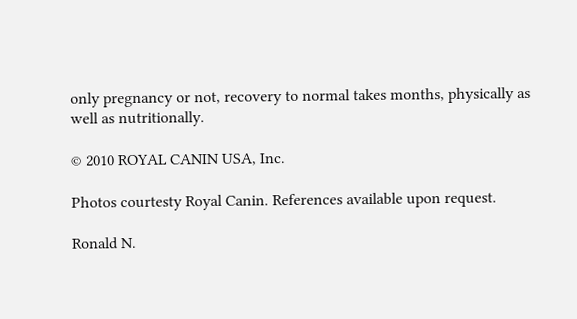only pregnancy or not, recovery to normal takes months, physically as well as nutritionally.

© 2010 ROYAL CANIN USA, Inc.

Photos courtesty Royal Canin. References available upon request.

Ronald N.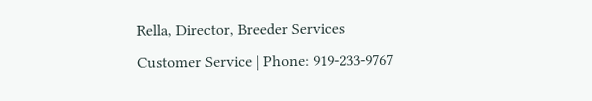Rella, Director, Breeder Services
Customer Service | Phone: 919-233-9767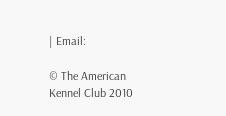| Email:

© The American Kennel Club 2010